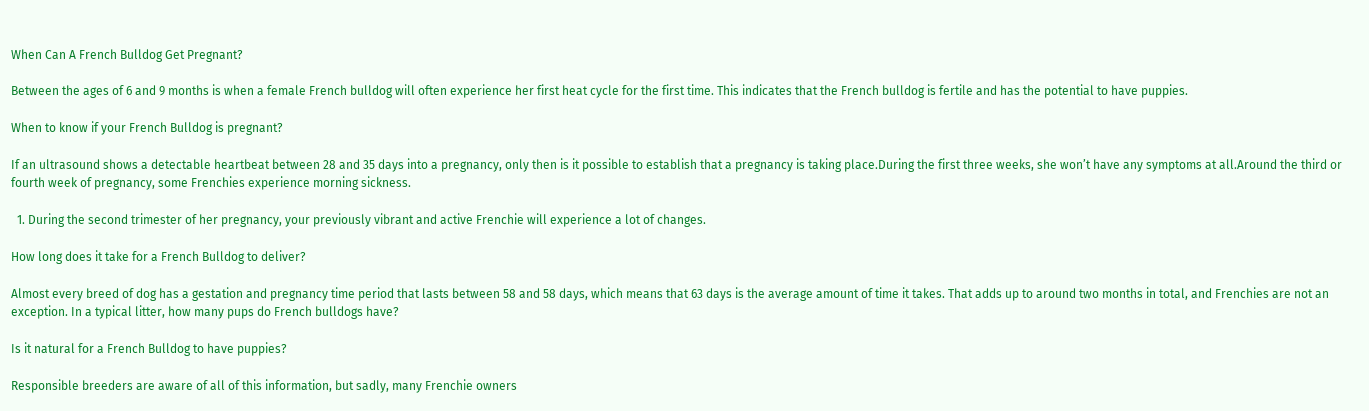When Can A French Bulldog Get Pregnant?

Between the ages of 6 and 9 months is when a female French bulldog will often experience her first heat cycle for the first time. This indicates that the French bulldog is fertile and has the potential to have puppies.

When to know if your French Bulldog is pregnant?

If an ultrasound shows a detectable heartbeat between 28 and 35 days into a pregnancy, only then is it possible to establish that a pregnancy is taking place.During the first three weeks, she won’t have any symptoms at all.Around the third or fourth week of pregnancy, some Frenchies experience morning sickness.

  1. During the second trimester of her pregnancy, your previously vibrant and active Frenchie will experience a lot of changes.

How long does it take for a French Bulldog to deliver?

Almost every breed of dog has a gestation and pregnancy time period that lasts between 58 and 58 days, which means that 63 days is the average amount of time it takes. That adds up to around two months in total, and Frenchies are not an exception. In a typical litter, how many pups do French bulldogs have?

Is it natural for a French Bulldog to have puppies?

Responsible breeders are aware of all of this information, but sadly, many Frenchie owners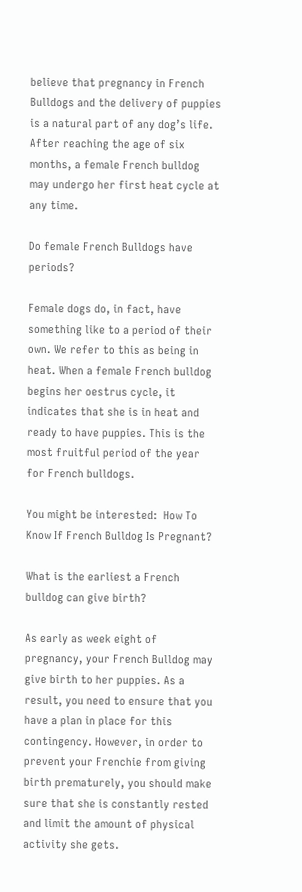believe that pregnancy in French Bulldogs and the delivery of puppies is a natural part of any dog’s life. After reaching the age of six months, a female French bulldog may undergo her first heat cycle at any time.

Do female French Bulldogs have periods?

Female dogs do, in fact, have something like to a period of their own. We refer to this as being in heat. When a female French bulldog begins her oestrus cycle, it indicates that she is in heat and ready to have puppies. This is the most fruitful period of the year for French bulldogs.

You might be interested:  How To Know If French Bulldog Is Pregnant?

What is the earliest a French bulldog can give birth?

As early as week eight of pregnancy, your French Bulldog may give birth to her puppies. As a result, you need to ensure that you have a plan in place for this contingency. However, in order to prevent your Frenchie from giving birth prematurely, you should make sure that she is constantly rested and limit the amount of physical activity she gets.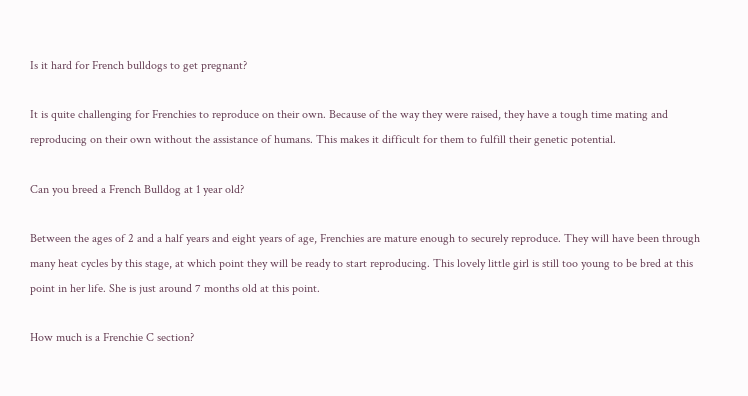Is it hard for French bulldogs to get pregnant?

It is quite challenging for Frenchies to reproduce on their own. Because of the way they were raised, they have a tough time mating and reproducing on their own without the assistance of humans. This makes it difficult for them to fulfill their genetic potential.

Can you breed a French Bulldog at 1 year old?

Between the ages of 2 and a half years and eight years of age, Frenchies are mature enough to securely reproduce. They will have been through many heat cycles by this stage, at which point they will be ready to start reproducing. This lovely little girl is still too young to be bred at this point in her life. She is just around 7 months old at this point.

How much is a Frenchie C section?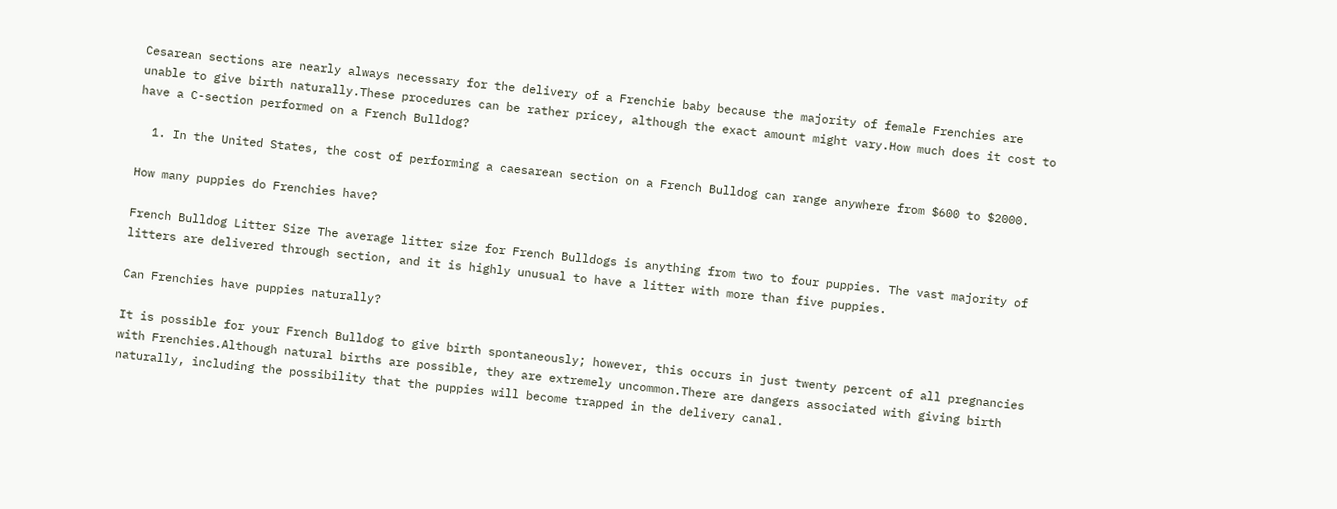Cesarean sections are nearly always necessary for the delivery of a Frenchie baby because the majority of female Frenchies are unable to give birth naturally.These procedures can be rather pricey, although the exact amount might vary.How much does it cost to have a C-section performed on a French Bulldog?

  1. In the United States, the cost of performing a caesarean section on a French Bulldog can range anywhere from $600 to $2000.

How many puppies do Frenchies have?

French Bulldog Litter Size The average litter size for French Bulldogs is anything from two to four puppies. The vast majority of litters are delivered through section, and it is highly unusual to have a litter with more than five puppies.

Can Frenchies have puppies naturally?

It is possible for your French Bulldog to give birth spontaneously; however, this occurs in just twenty percent of all pregnancies with Frenchies.Although natural births are possible, they are extremely uncommon.There are dangers associated with giving birth naturally, including the possibility that the puppies will become trapped in the delivery canal.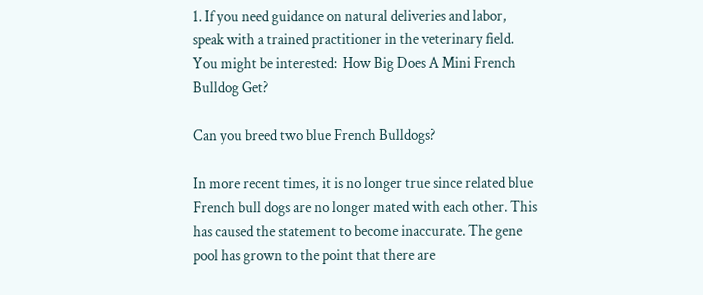1. If you need guidance on natural deliveries and labor, speak with a trained practitioner in the veterinary field.
You might be interested:  How Big Does A Mini French Bulldog Get?

Can you breed two blue French Bulldogs?

In more recent times, it is no longer true since related blue French bull dogs are no longer mated with each other. This has caused the statement to become inaccurate. The gene pool has grown to the point that there are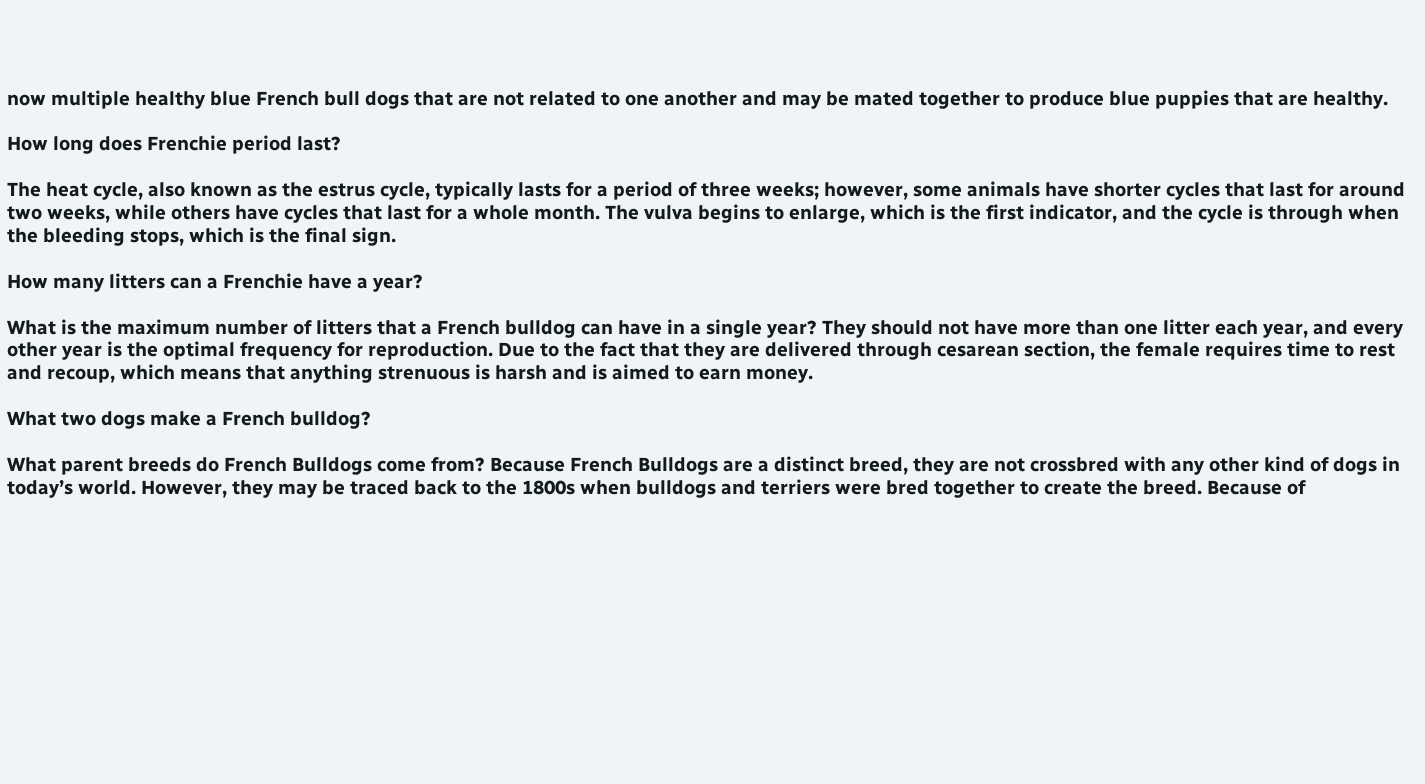now multiple healthy blue French bull dogs that are not related to one another and may be mated together to produce blue puppies that are healthy.

How long does Frenchie period last?

The heat cycle, also known as the estrus cycle, typically lasts for a period of three weeks; however, some animals have shorter cycles that last for around two weeks, while others have cycles that last for a whole month. The vulva begins to enlarge, which is the first indicator, and the cycle is through when the bleeding stops, which is the final sign.

How many litters can a Frenchie have a year?

What is the maximum number of litters that a French bulldog can have in a single year? They should not have more than one litter each year, and every other year is the optimal frequency for reproduction. Due to the fact that they are delivered through cesarean section, the female requires time to rest and recoup, which means that anything strenuous is harsh and is aimed to earn money.

What two dogs make a French bulldog?

What parent breeds do French Bulldogs come from? Because French Bulldogs are a distinct breed, they are not crossbred with any other kind of dogs in today’s world. However, they may be traced back to the 1800s when bulldogs and terriers were bred together to create the breed. Because of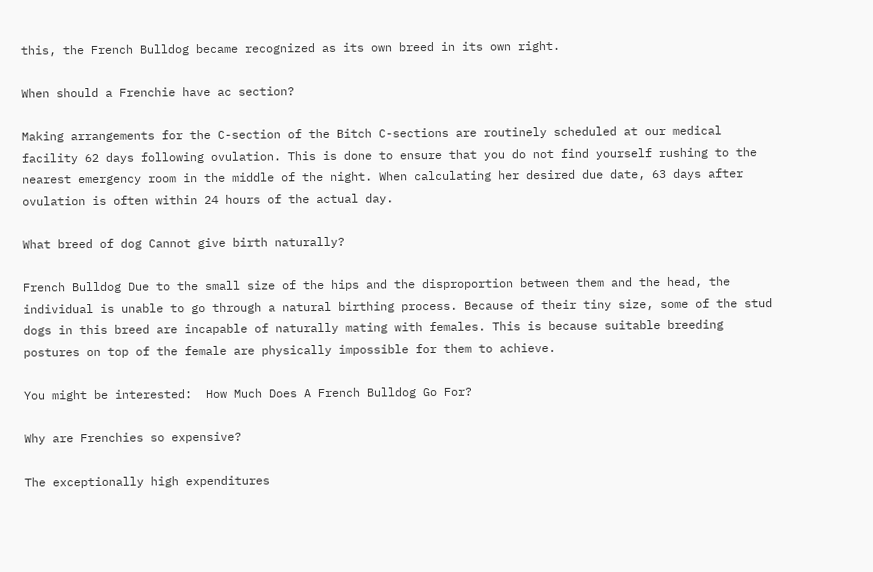this, the French Bulldog became recognized as its own breed in its own right.

When should a Frenchie have ac section?

Making arrangements for the C-section of the Bitch C-sections are routinely scheduled at our medical facility 62 days following ovulation. This is done to ensure that you do not find yourself rushing to the nearest emergency room in the middle of the night. When calculating her desired due date, 63 days after ovulation is often within 24 hours of the actual day.

What breed of dog Cannot give birth naturally?

French Bulldog Due to the small size of the hips and the disproportion between them and the head, the individual is unable to go through a natural birthing process. Because of their tiny size, some of the stud dogs in this breed are incapable of naturally mating with females. This is because suitable breeding postures on top of the female are physically impossible for them to achieve.

You might be interested:  How Much Does A French Bulldog Go For?

Why are Frenchies so expensive?

The exceptionally high expenditures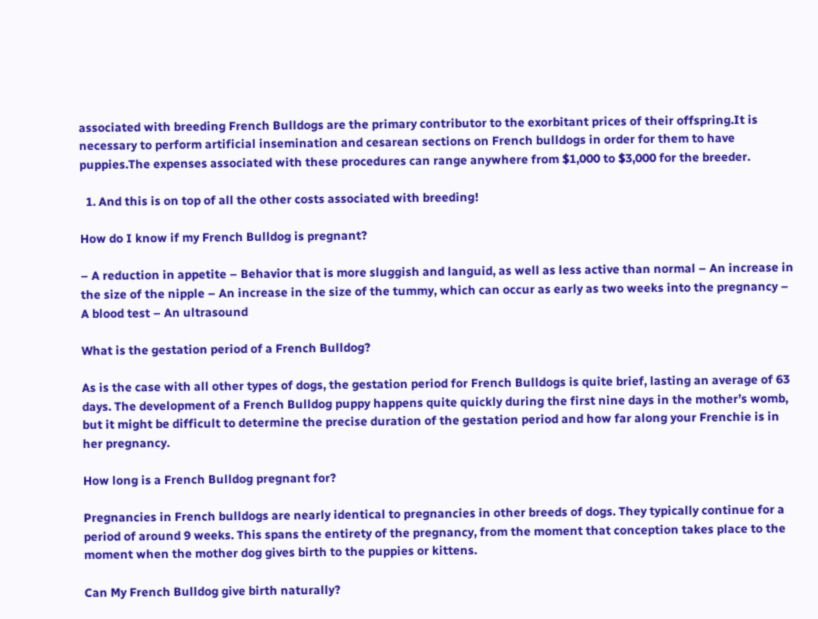associated with breeding French Bulldogs are the primary contributor to the exorbitant prices of their offspring.It is necessary to perform artificial insemination and cesarean sections on French bulldogs in order for them to have puppies.The expenses associated with these procedures can range anywhere from $1,000 to $3,000 for the breeder.

  1. And this is on top of all the other costs associated with breeding!

How do I know if my French Bulldog is pregnant?

– A reduction in appetite – Behavior that is more sluggish and languid, as well as less active than normal – An increase in the size of the nipple – An increase in the size of the tummy, which can occur as early as two weeks into the pregnancy – A blood test – An ultrasound

What is the gestation period of a French Bulldog?

As is the case with all other types of dogs, the gestation period for French Bulldogs is quite brief, lasting an average of 63 days. The development of a French Bulldog puppy happens quite quickly during the first nine days in the mother’s womb, but it might be difficult to determine the precise duration of the gestation period and how far along your Frenchie is in her pregnancy.

How long is a French Bulldog pregnant for?

Pregnancies in French bulldogs are nearly identical to pregnancies in other breeds of dogs. They typically continue for a period of around 9 weeks. This spans the entirety of the pregnancy, from the moment that conception takes place to the moment when the mother dog gives birth to the puppies or kittens.

Can My French Bulldog give birth naturally?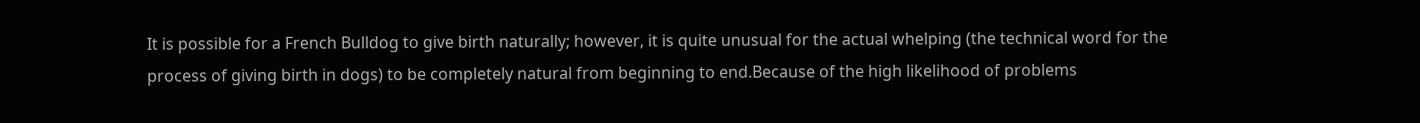It is possible for a French Bulldog to give birth naturally; however, it is quite unusual for the actual whelping (the technical word for the process of giving birth in dogs) to be completely natural from beginning to end.Because of the high likelihood of problems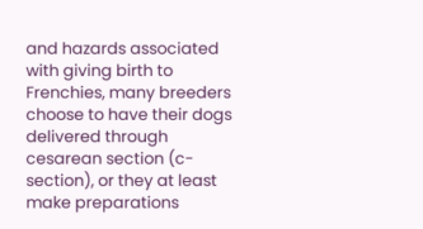and hazards associated with giving birth to Frenchies, many breeders choose to have their dogs delivered through cesarean section (c-section), or they at least make preparations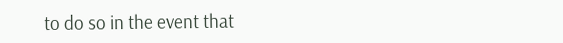to do so in the event that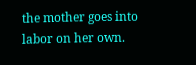the mother goes into labor on her own.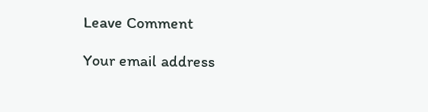Leave Comment

Your email address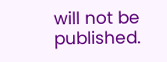will not be published.